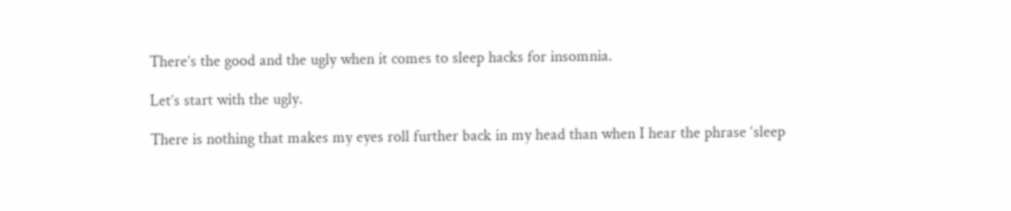There’s the good and the ugly when it comes to sleep hacks for insomnia.

Let’s start with the ugly.

There is nothing that makes my eyes roll further back in my head than when I hear the phrase ‘sleep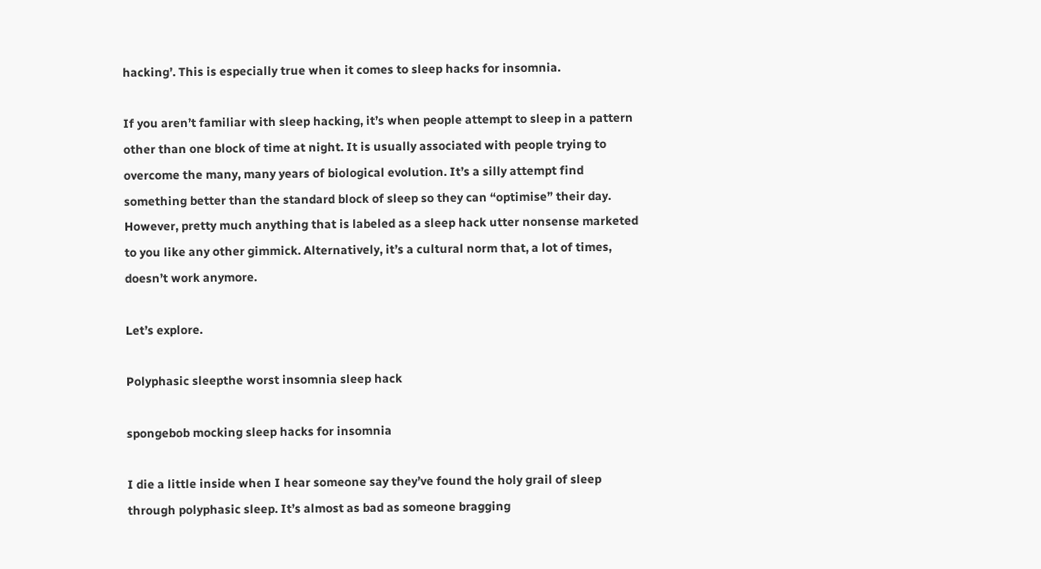hacking’. This is especially true when it comes to sleep hacks for insomnia.

If you aren’t familiar with sleep hacking, it’s when people attempt to sleep in a pattern other than one block of time at night. It is usually associated with people trying to overcome the many, many years of biological evolution. It’s a silly attempt find something better than the standard block of sleep so they can “optimise” their day. However, pretty much anything that is labeled as a sleep hack utter nonsense marketed to you like any other gimmick. Alternatively, it’s a cultural norm that, a lot of times, doesn’t work anymore.

Let’s explore.

Polyphasic sleepthe worst insomnia sleep hack

spongebob mocking sleep hacks for insomnia

I die a little inside when I hear someone say they’ve found the holy grail of sleep through polyphasic sleep. It’s almost as bad as someone bragging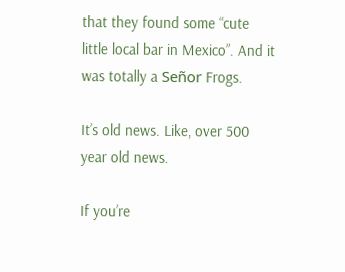that they found some “cute little local bar in Mexico”. And it was totally a Señor Frogs.

It’s old news. Like, over 500 year old news.

If you’re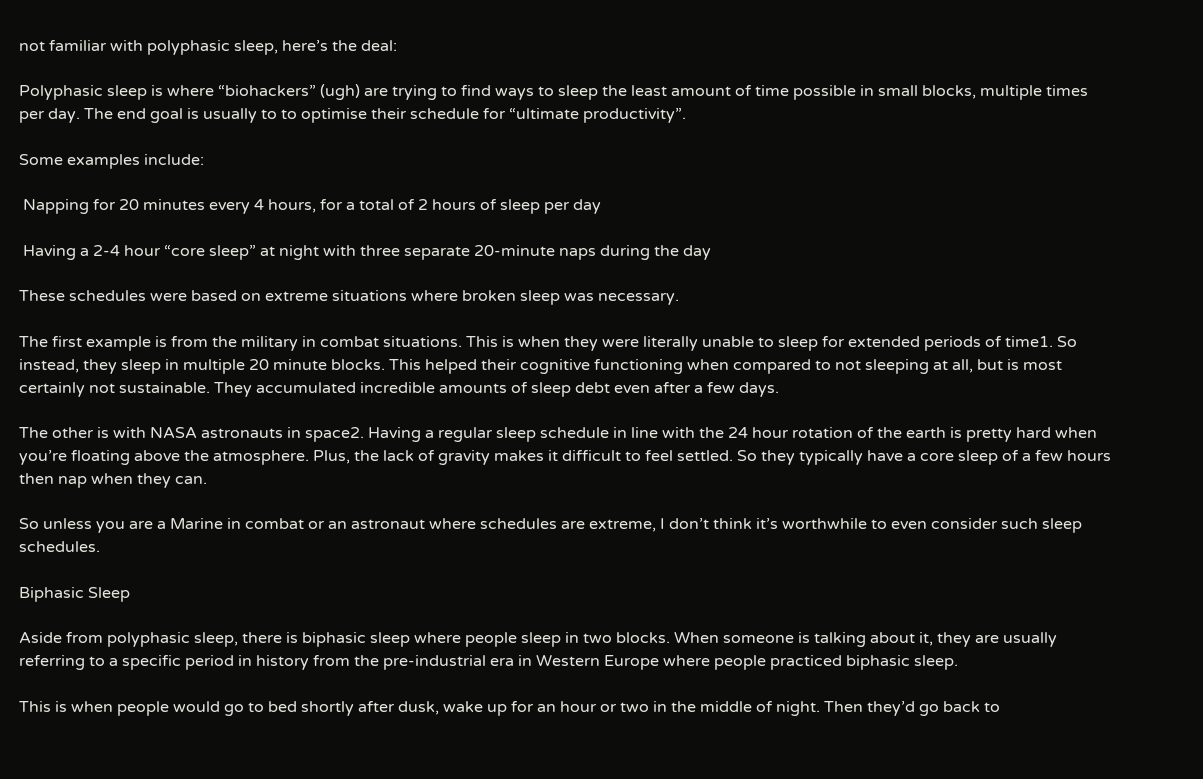not familiar with polyphasic sleep, here’s the deal:

Polyphasic sleep is where “biohackers” (ugh) are trying to find ways to sleep the least amount of time possible in small blocks, multiple times per day. The end goal is usually to to optimise their schedule for “ultimate productivity”.

Some examples include:

 Napping for 20 minutes every 4 hours, for a total of 2 hours of sleep per day

 Having a 2-4 hour “core sleep” at night with three separate 20-minute naps during the day

These schedules were based on extreme situations where broken sleep was necessary.

The first example is from the military in combat situations. This is when they were literally unable to sleep for extended periods of time1. So instead, they sleep in multiple 20 minute blocks. This helped their cognitive functioning when compared to not sleeping at all, but is most certainly not sustainable. They accumulated incredible amounts of sleep debt even after a few days.

The other is with NASA astronauts in space2. Having a regular sleep schedule in line with the 24 hour rotation of the earth is pretty hard when you’re floating above the atmosphere. Plus, the lack of gravity makes it difficult to feel settled. So they typically have a core sleep of a few hours then nap when they can.

So unless you are a Marine in combat or an astronaut where schedules are extreme, I don’t think it’s worthwhile to even consider such sleep schedules.

Biphasic Sleep

Aside from polyphasic sleep, there is biphasic sleep where people sleep in two blocks. When someone is talking about it, they are usually referring to a specific period in history from the pre-industrial era in Western Europe where people practiced biphasic sleep.

This is when people would go to bed shortly after dusk, wake up for an hour or two in the middle of night. Then they’d go back to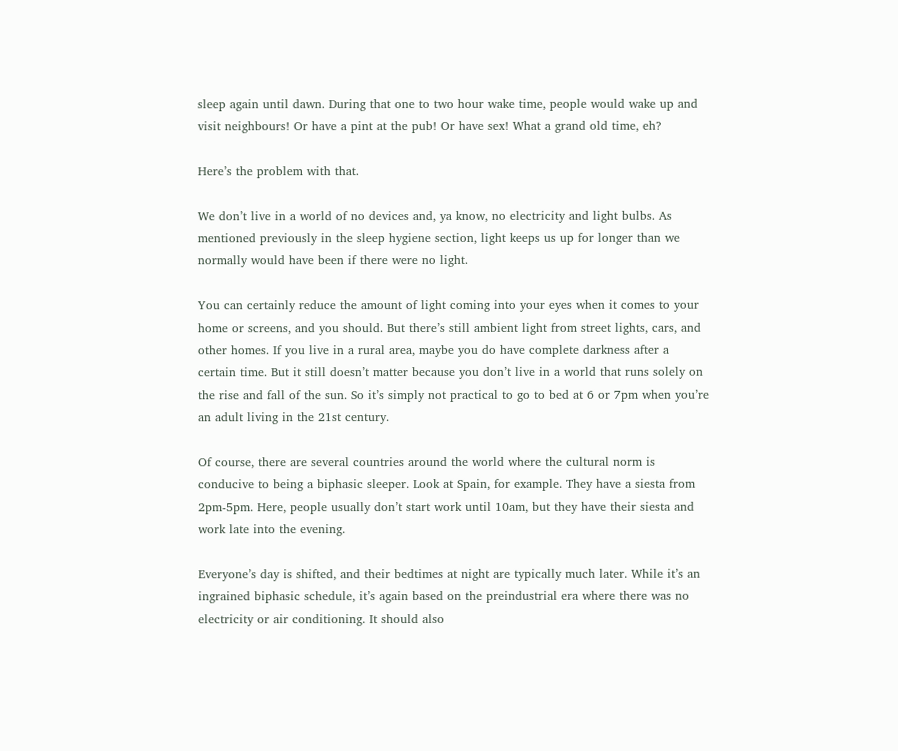sleep again until dawn. During that one to two hour wake time, people would wake up and visit neighbours! Or have a pint at the pub! Or have sex! What a grand old time, eh?

Here’s the problem with that.

We don’t live in a world of no devices and, ya know, no electricity and light bulbs. As mentioned previously in the sleep hygiene section, light keeps us up for longer than we normally would have been if there were no light.

You can certainly reduce the amount of light coming into your eyes when it comes to your home or screens, and you should. But there’s still ambient light from street lights, cars, and other homes. If you live in a rural area, maybe you do have complete darkness after a certain time. But it still doesn’t matter because you don’t live in a world that runs solely on the rise and fall of the sun. So it’s simply not practical to go to bed at 6 or 7pm when you’re an adult living in the 21st century.

Of course, there are several countries around the world where the cultural norm is conducive to being a biphasic sleeper. Look at Spain, for example. They have a siesta from 2pm-5pm. Here, people usually don’t start work until 10am, but they have their siesta and work late into the evening.

Everyone’s day is shifted, and their bedtimes at night are typically much later. While it’s an ingrained biphasic schedule, it’s again based on the preindustrial era where there was no electricity or air conditioning. It should also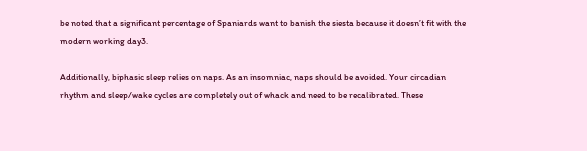be noted that a significant percentage of Spaniards want to banish the siesta because it doesn’t fit with the modern working day3.

Additionally, biphasic sleep relies on naps. As an insomniac, naps should be avoided. Your circadian rhythm and sleep/wake cycles are completely out of whack and need to be recalibrated. These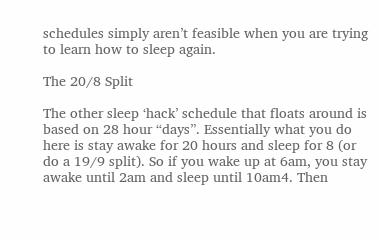schedules simply aren’t feasible when you are trying to learn how to sleep again.

The 20/8 Split

The other sleep ‘hack’ schedule that floats around is based on 28 hour “days”. Essentially what you do here is stay awake for 20 hours and sleep for 8 (or do a 19/9 split). So if you wake up at 6am, you stay awake until 2am and sleep until 10am4. Then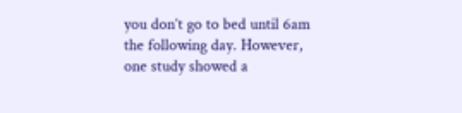you don’t go to bed until 6am the following day. However, one study showed a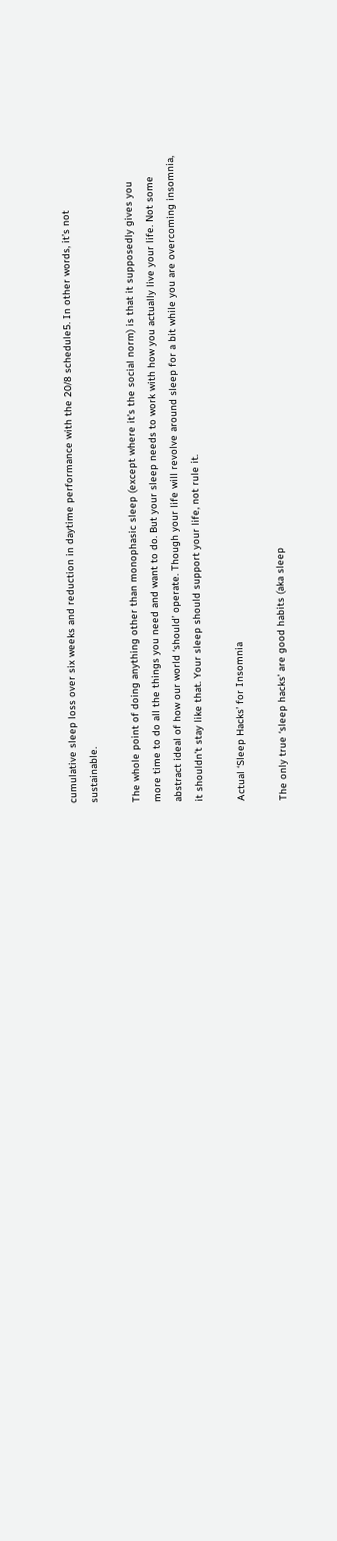cumulative sleep loss over six weeks and reduction in daytime performance with the 20/8 schedule5. In other words, it’s not sustainable.

The whole point of doing anything other than monophasic sleep (except where it’s the social norm) is that it supposedly gives you more time to do all the things you need and want to do. But your sleep needs to work with how you actually live your life. Not some abstract ideal of how our world ‘should’ operate. Though your life will revolve around sleep for a bit while you are overcoming insomnia, it shouldn’t stay like that. Your sleep should support your life, not rule it.

Actual ‘Sleep Hacks’ for Insomnia

The only true ‘sleep hacks’ are good habits (aka sleep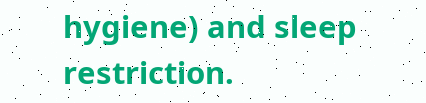hygiene) and sleep restriction.